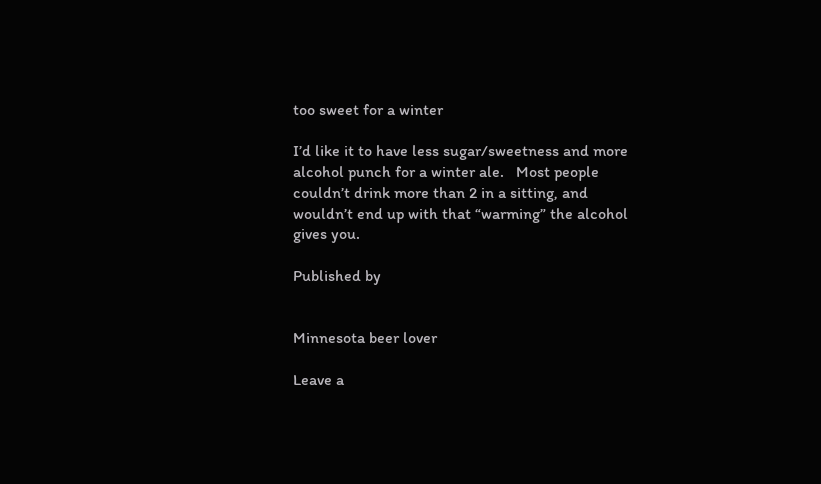too sweet for a winter

I’d like it to have less sugar/sweetness and more alcohol punch for a winter ale.   Most people couldn’t drink more than 2 in a sitting, and wouldn’t end up with that “warming” the alcohol gives you.

Published by


Minnesota beer lover

Leave a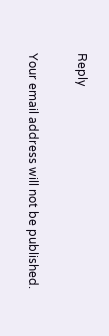Reply

Your email address will not be published.